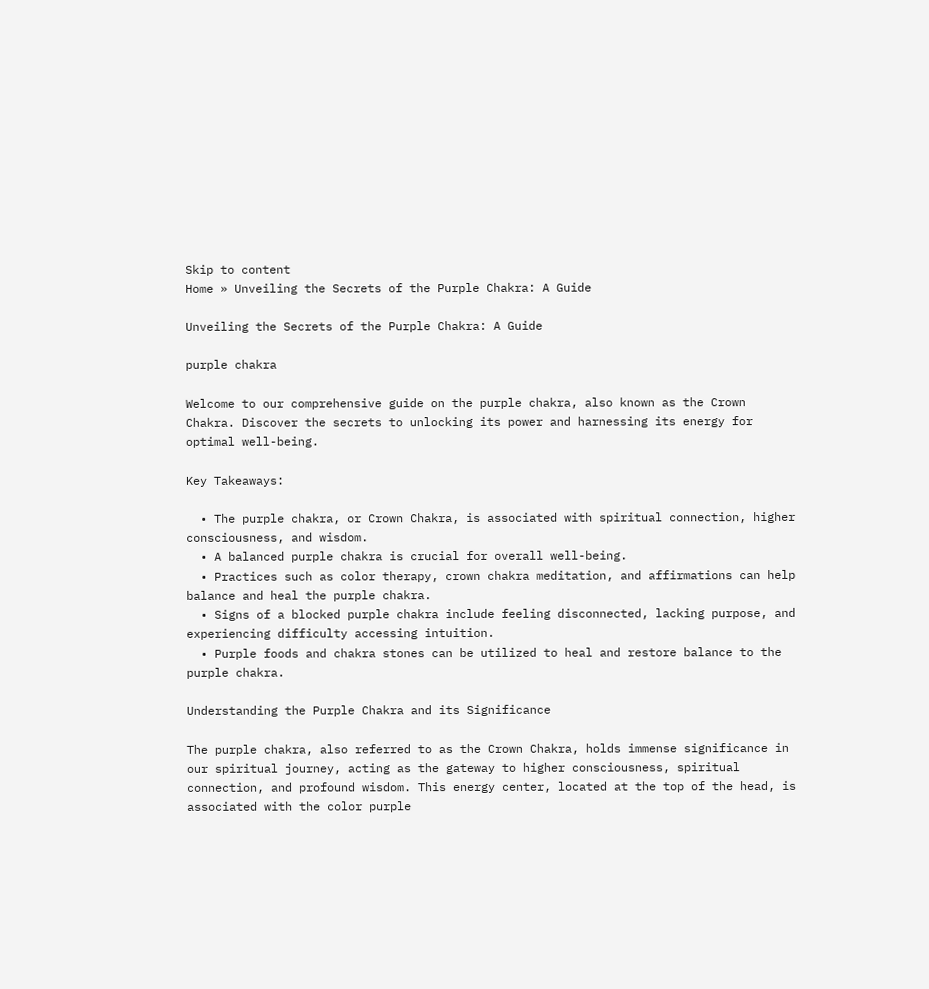Skip to content
Home » Unveiling the Secrets of the Purple Chakra: A Guide

Unveiling the Secrets of the Purple Chakra: A Guide

purple chakra

Welcome to our comprehensive guide on the purple chakra, also known as the Crown Chakra. Discover the secrets to unlocking its power and harnessing its energy for optimal well-being.

Key Takeaways:

  • The purple chakra, or Crown Chakra, is associated with spiritual connection, higher consciousness, and wisdom.
  • A balanced purple chakra is crucial for overall well-being.
  • Practices such as color therapy, crown chakra meditation, and affirmations can help balance and heal the purple chakra.
  • Signs of a blocked purple chakra include feeling disconnected, lacking purpose, and experiencing difficulty accessing intuition.
  • Purple foods and chakra stones can be utilized to heal and restore balance to the purple chakra.

Understanding the Purple Chakra and its Significance

The purple chakra, also referred to as the Crown Chakra, holds immense significance in our spiritual journey, acting as the gateway to higher consciousness, spiritual connection, and profound wisdom. This energy center, located at the top of the head, is associated with the color purple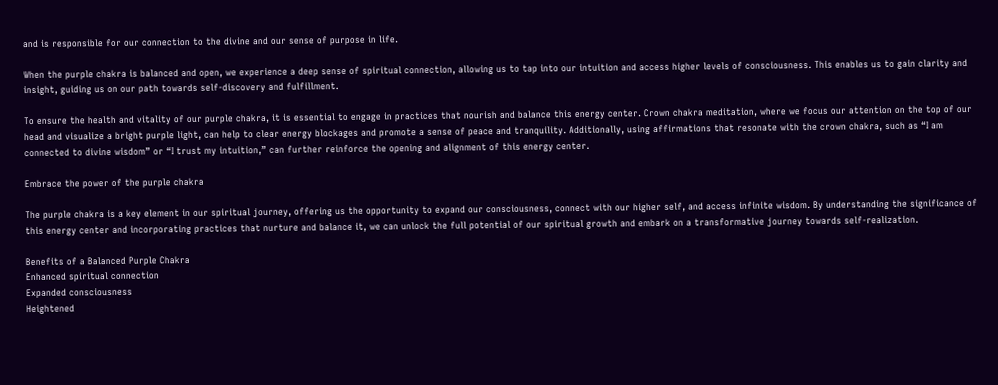and is responsible for our connection to the divine and our sense of purpose in life.

When the purple chakra is balanced and open, we experience a deep sense of spiritual connection, allowing us to tap into our intuition and access higher levels of consciousness. This enables us to gain clarity and insight, guiding us on our path towards self-discovery and fulfillment.

To ensure the health and vitality of our purple chakra, it is essential to engage in practices that nourish and balance this energy center. Crown chakra meditation, where we focus our attention on the top of our head and visualize a bright purple light, can help to clear energy blockages and promote a sense of peace and tranquility. Additionally, using affirmations that resonate with the crown chakra, such as “I am connected to divine wisdom” or “I trust my intuition,” can further reinforce the opening and alignment of this energy center.

Embrace the power of the purple chakra

The purple chakra is a key element in our spiritual journey, offering us the opportunity to expand our consciousness, connect with our higher self, and access infinite wisdom. By understanding the significance of this energy center and incorporating practices that nurture and balance it, we can unlock the full potential of our spiritual growth and embark on a transformative journey towards self-realization.

Benefits of a Balanced Purple Chakra
Enhanced spiritual connection
Expanded consciousness
Heightened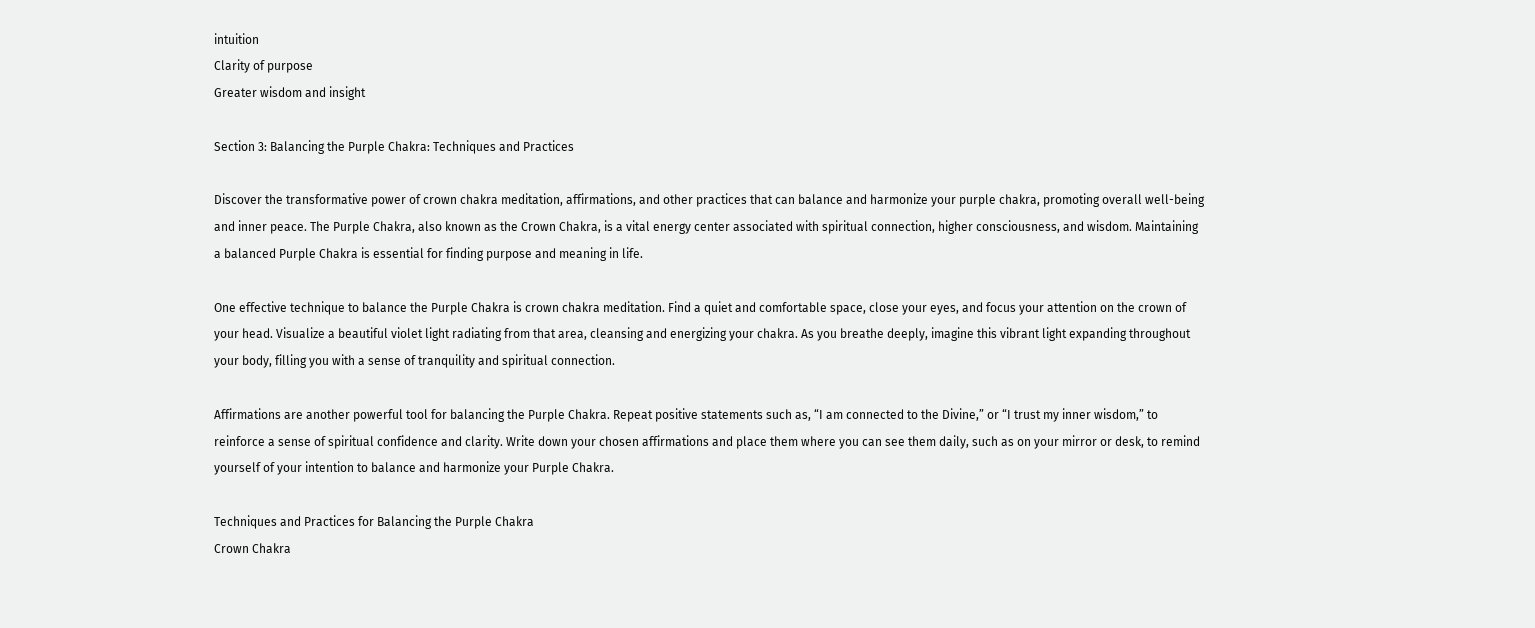intuition
Clarity of purpose
Greater wisdom and insight

Section 3: Balancing the Purple Chakra: Techniques and Practices

Discover the transformative power of crown chakra meditation, affirmations, and other practices that can balance and harmonize your purple chakra, promoting overall well-being and inner peace. The Purple Chakra, also known as the Crown Chakra, is a vital energy center associated with spiritual connection, higher consciousness, and wisdom. Maintaining a balanced Purple Chakra is essential for finding purpose and meaning in life.

One effective technique to balance the Purple Chakra is crown chakra meditation. Find a quiet and comfortable space, close your eyes, and focus your attention on the crown of your head. Visualize a beautiful violet light radiating from that area, cleansing and energizing your chakra. As you breathe deeply, imagine this vibrant light expanding throughout your body, filling you with a sense of tranquility and spiritual connection.

Affirmations are another powerful tool for balancing the Purple Chakra. Repeat positive statements such as, “I am connected to the Divine,” or “I trust my inner wisdom,” to reinforce a sense of spiritual confidence and clarity. Write down your chosen affirmations and place them where you can see them daily, such as on your mirror or desk, to remind yourself of your intention to balance and harmonize your Purple Chakra.

Techniques and Practices for Balancing the Purple Chakra
Crown Chakra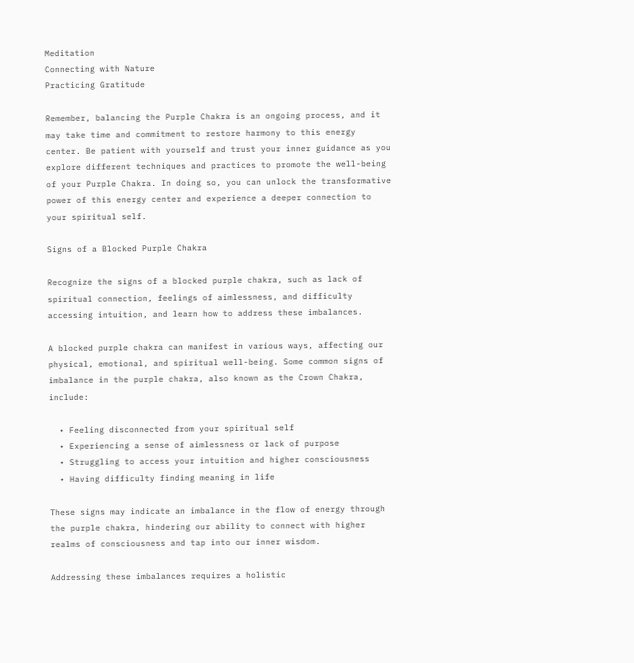Meditation
Connecting with Nature
Practicing Gratitude

Remember, balancing the Purple Chakra is an ongoing process, and it may take time and commitment to restore harmony to this energy center. Be patient with yourself and trust your inner guidance as you explore different techniques and practices to promote the well-being of your Purple Chakra. In doing so, you can unlock the transformative power of this energy center and experience a deeper connection to your spiritual self.

Signs of a Blocked Purple Chakra

Recognize the signs of a blocked purple chakra, such as lack of spiritual connection, feelings of aimlessness, and difficulty accessing intuition, and learn how to address these imbalances.

A blocked purple chakra can manifest in various ways, affecting our physical, emotional, and spiritual well-being. Some common signs of imbalance in the purple chakra, also known as the Crown Chakra, include:

  • Feeling disconnected from your spiritual self
  • Experiencing a sense of aimlessness or lack of purpose
  • Struggling to access your intuition and higher consciousness
  • Having difficulty finding meaning in life

These signs may indicate an imbalance in the flow of energy through the purple chakra, hindering our ability to connect with higher realms of consciousness and tap into our inner wisdom.

Addressing these imbalances requires a holistic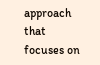approach that focuses on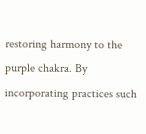restoring harmony to the purple chakra. By incorporating practices such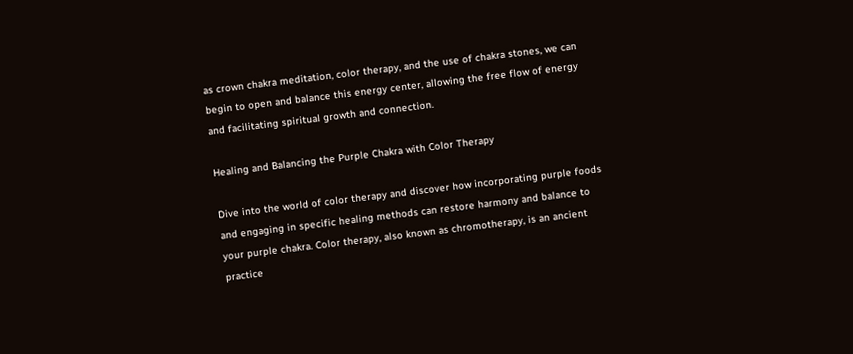as crown chakra meditation, color therapy, and the use of chakra stones, we can begin to open and balance this energy center, allowing the free flow of energy and facilitating spiritual growth and connection.

Healing and Balancing the Purple Chakra with Color Therapy

Dive into the world of color therapy and discover how incorporating purple foods and engaging in specific healing methods can restore harmony and balance to your purple chakra. Color therapy, also known as chromotherapy, is an ancient practice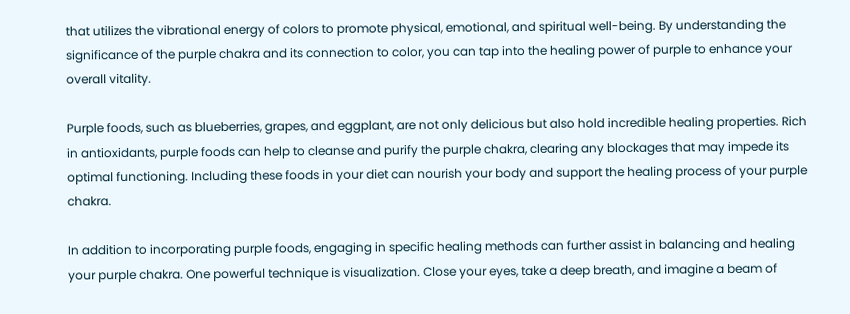that utilizes the vibrational energy of colors to promote physical, emotional, and spiritual well-being. By understanding the significance of the purple chakra and its connection to color, you can tap into the healing power of purple to enhance your overall vitality.

Purple foods, such as blueberries, grapes, and eggplant, are not only delicious but also hold incredible healing properties. Rich in antioxidants, purple foods can help to cleanse and purify the purple chakra, clearing any blockages that may impede its optimal functioning. Including these foods in your diet can nourish your body and support the healing process of your purple chakra.

In addition to incorporating purple foods, engaging in specific healing methods can further assist in balancing and healing your purple chakra. One powerful technique is visualization. Close your eyes, take a deep breath, and imagine a beam of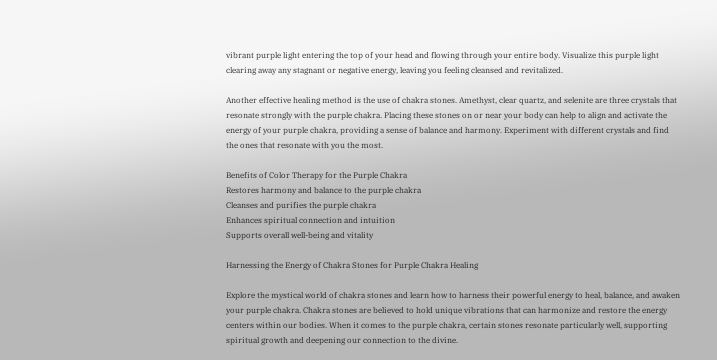vibrant purple light entering the top of your head and flowing through your entire body. Visualize this purple light clearing away any stagnant or negative energy, leaving you feeling cleansed and revitalized.

Another effective healing method is the use of chakra stones. Amethyst, clear quartz, and selenite are three crystals that resonate strongly with the purple chakra. Placing these stones on or near your body can help to align and activate the energy of your purple chakra, providing a sense of balance and harmony. Experiment with different crystals and find the ones that resonate with you the most.

Benefits of Color Therapy for the Purple Chakra
Restores harmony and balance to the purple chakra
Cleanses and purifies the purple chakra
Enhances spiritual connection and intuition
Supports overall well-being and vitality

Harnessing the Energy of Chakra Stones for Purple Chakra Healing

Explore the mystical world of chakra stones and learn how to harness their powerful energy to heal, balance, and awaken your purple chakra. Chakra stones are believed to hold unique vibrations that can harmonize and restore the energy centers within our bodies. When it comes to the purple chakra, certain stones resonate particularly well, supporting spiritual growth and deepening our connection to the divine.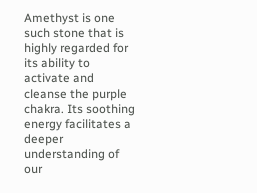Amethyst is one such stone that is highly regarded for its ability to activate and cleanse the purple chakra. Its soothing energy facilitates a deeper understanding of our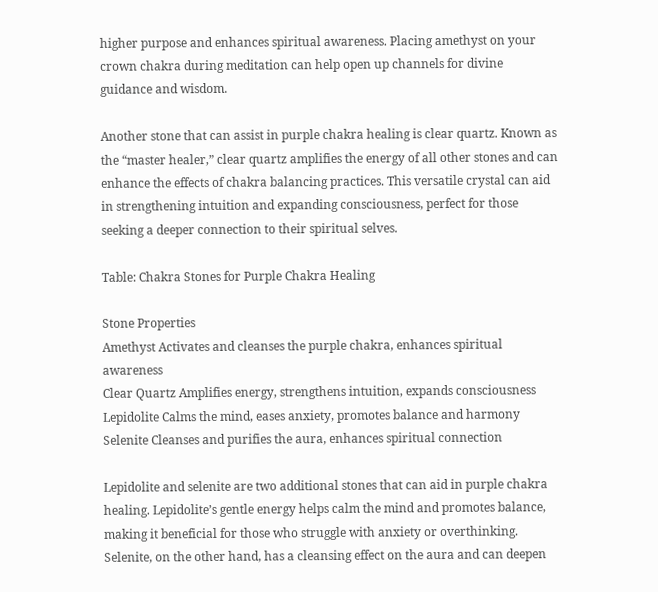higher purpose and enhances spiritual awareness. Placing amethyst on your crown chakra during meditation can help open up channels for divine guidance and wisdom.

Another stone that can assist in purple chakra healing is clear quartz. Known as the “master healer,” clear quartz amplifies the energy of all other stones and can enhance the effects of chakra balancing practices. This versatile crystal can aid in strengthening intuition and expanding consciousness, perfect for those seeking a deeper connection to their spiritual selves.

Table: Chakra Stones for Purple Chakra Healing

Stone Properties
Amethyst Activates and cleanses the purple chakra, enhances spiritual awareness
Clear Quartz Amplifies energy, strengthens intuition, expands consciousness
Lepidolite Calms the mind, eases anxiety, promotes balance and harmony
Selenite Cleanses and purifies the aura, enhances spiritual connection

Lepidolite and selenite are two additional stones that can aid in purple chakra healing. Lepidolite’s gentle energy helps calm the mind and promotes balance, making it beneficial for those who struggle with anxiety or overthinking. Selenite, on the other hand, has a cleansing effect on the aura and can deepen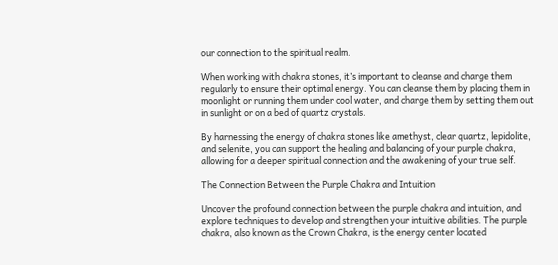our connection to the spiritual realm.

When working with chakra stones, it’s important to cleanse and charge them regularly to ensure their optimal energy. You can cleanse them by placing them in moonlight or running them under cool water, and charge them by setting them out in sunlight or on a bed of quartz crystals.

By harnessing the energy of chakra stones like amethyst, clear quartz, lepidolite, and selenite, you can support the healing and balancing of your purple chakra, allowing for a deeper spiritual connection and the awakening of your true self.

The Connection Between the Purple Chakra and Intuition

Uncover the profound connection between the purple chakra and intuition, and explore techniques to develop and strengthen your intuitive abilities. The purple chakra, also known as the Crown Chakra, is the energy center located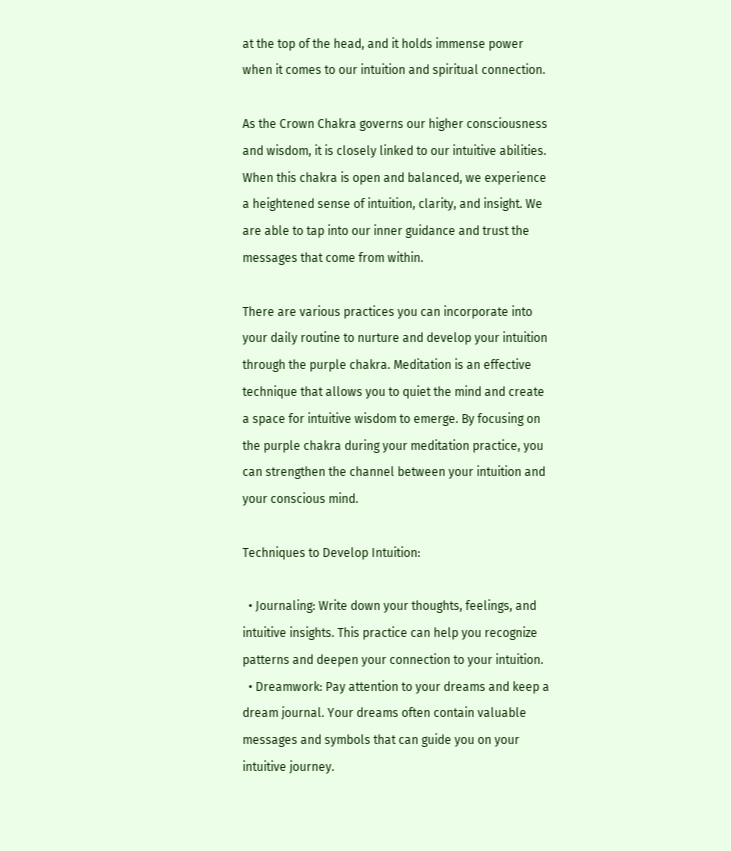at the top of the head, and it holds immense power when it comes to our intuition and spiritual connection.

As the Crown Chakra governs our higher consciousness and wisdom, it is closely linked to our intuitive abilities. When this chakra is open and balanced, we experience a heightened sense of intuition, clarity, and insight. We are able to tap into our inner guidance and trust the messages that come from within.

There are various practices you can incorporate into your daily routine to nurture and develop your intuition through the purple chakra. Meditation is an effective technique that allows you to quiet the mind and create a space for intuitive wisdom to emerge. By focusing on the purple chakra during your meditation practice, you can strengthen the channel between your intuition and your conscious mind.

Techniques to Develop Intuition:

  • Journaling: Write down your thoughts, feelings, and intuitive insights. This practice can help you recognize patterns and deepen your connection to your intuition.
  • Dreamwork: Pay attention to your dreams and keep a dream journal. Your dreams often contain valuable messages and symbols that can guide you on your intuitive journey.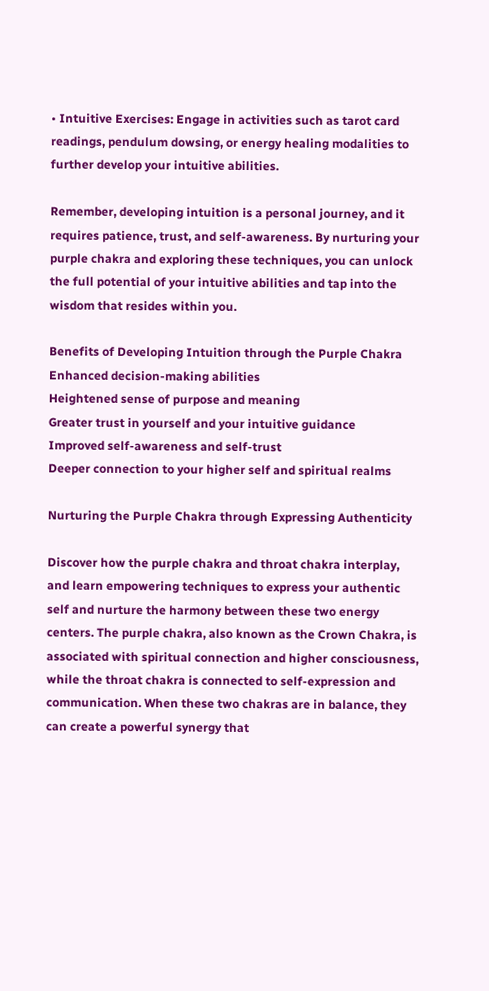• Intuitive Exercises: Engage in activities such as tarot card readings, pendulum dowsing, or energy healing modalities to further develop your intuitive abilities.

Remember, developing intuition is a personal journey, and it requires patience, trust, and self-awareness. By nurturing your purple chakra and exploring these techniques, you can unlock the full potential of your intuitive abilities and tap into the wisdom that resides within you.

Benefits of Developing Intuition through the Purple Chakra
Enhanced decision-making abilities
Heightened sense of purpose and meaning
Greater trust in yourself and your intuitive guidance
Improved self-awareness and self-trust
Deeper connection to your higher self and spiritual realms

Nurturing the Purple Chakra through Expressing Authenticity

Discover how the purple chakra and throat chakra interplay, and learn empowering techniques to express your authentic self and nurture the harmony between these two energy centers. The purple chakra, also known as the Crown Chakra, is associated with spiritual connection and higher consciousness, while the throat chakra is connected to self-expression and communication. When these two chakras are in balance, they can create a powerful synergy that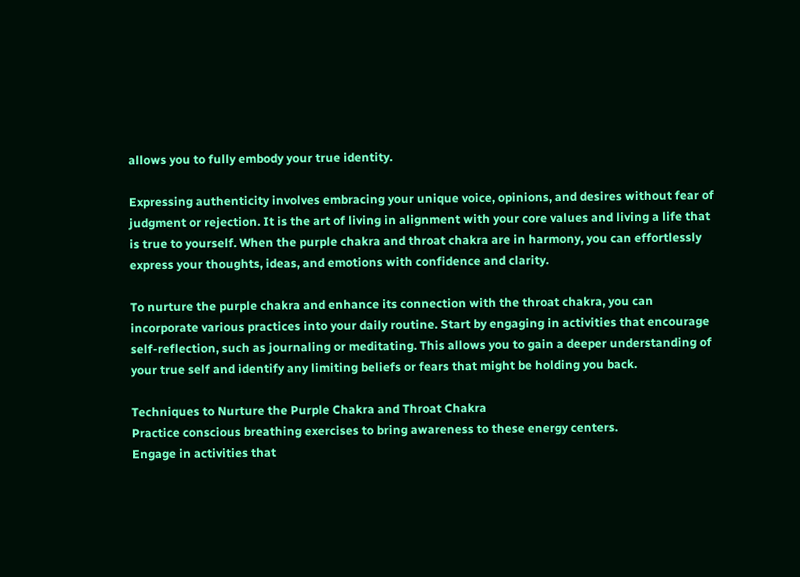allows you to fully embody your true identity.

Expressing authenticity involves embracing your unique voice, opinions, and desires without fear of judgment or rejection. It is the art of living in alignment with your core values and living a life that is true to yourself. When the purple chakra and throat chakra are in harmony, you can effortlessly express your thoughts, ideas, and emotions with confidence and clarity.

To nurture the purple chakra and enhance its connection with the throat chakra, you can incorporate various practices into your daily routine. Start by engaging in activities that encourage self-reflection, such as journaling or meditating. This allows you to gain a deeper understanding of your true self and identify any limiting beliefs or fears that might be holding you back.

Techniques to Nurture the Purple Chakra and Throat Chakra
Practice conscious breathing exercises to bring awareness to these energy centers.
Engage in activities that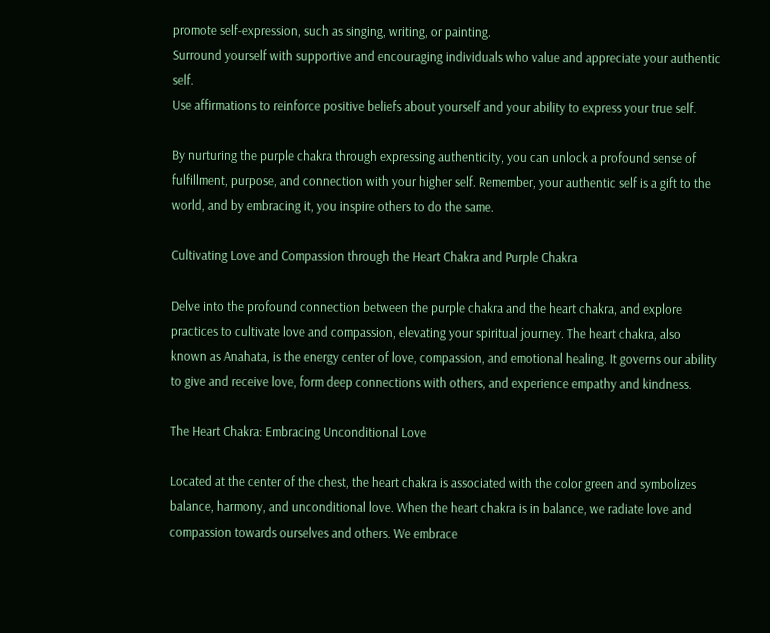promote self-expression, such as singing, writing, or painting.
Surround yourself with supportive and encouraging individuals who value and appreciate your authentic self.
Use affirmations to reinforce positive beliefs about yourself and your ability to express your true self.

By nurturing the purple chakra through expressing authenticity, you can unlock a profound sense of fulfillment, purpose, and connection with your higher self. Remember, your authentic self is a gift to the world, and by embracing it, you inspire others to do the same.

Cultivating Love and Compassion through the Heart Chakra and Purple Chakra

Delve into the profound connection between the purple chakra and the heart chakra, and explore practices to cultivate love and compassion, elevating your spiritual journey. The heart chakra, also known as Anahata, is the energy center of love, compassion, and emotional healing. It governs our ability to give and receive love, form deep connections with others, and experience empathy and kindness.

The Heart Chakra: Embracing Unconditional Love

Located at the center of the chest, the heart chakra is associated with the color green and symbolizes balance, harmony, and unconditional love. When the heart chakra is in balance, we radiate love and compassion towards ourselves and others. We embrace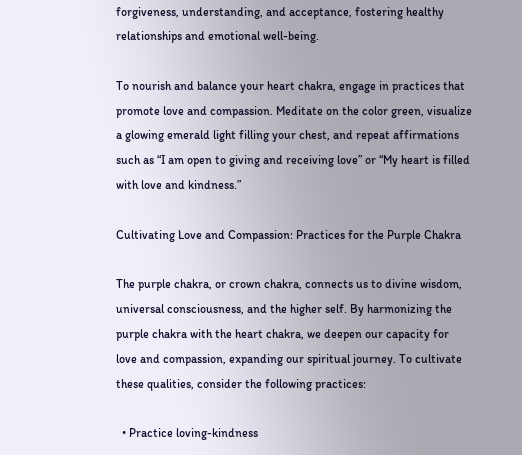forgiveness, understanding, and acceptance, fostering healthy relationships and emotional well-being.

To nourish and balance your heart chakra, engage in practices that promote love and compassion. Meditate on the color green, visualize a glowing emerald light filling your chest, and repeat affirmations such as “I am open to giving and receiving love” or “My heart is filled with love and kindness.”

Cultivating Love and Compassion: Practices for the Purple Chakra

The purple chakra, or crown chakra, connects us to divine wisdom, universal consciousness, and the higher self. By harmonizing the purple chakra with the heart chakra, we deepen our capacity for love and compassion, expanding our spiritual journey. To cultivate these qualities, consider the following practices:

  • Practice loving-kindness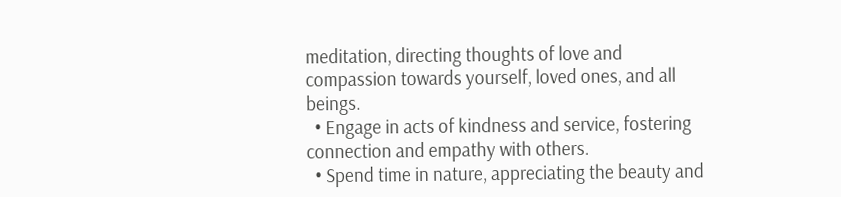meditation, directing thoughts of love and compassion towards yourself, loved ones, and all beings.
  • Engage in acts of kindness and service, fostering connection and empathy with others.
  • Spend time in nature, appreciating the beauty and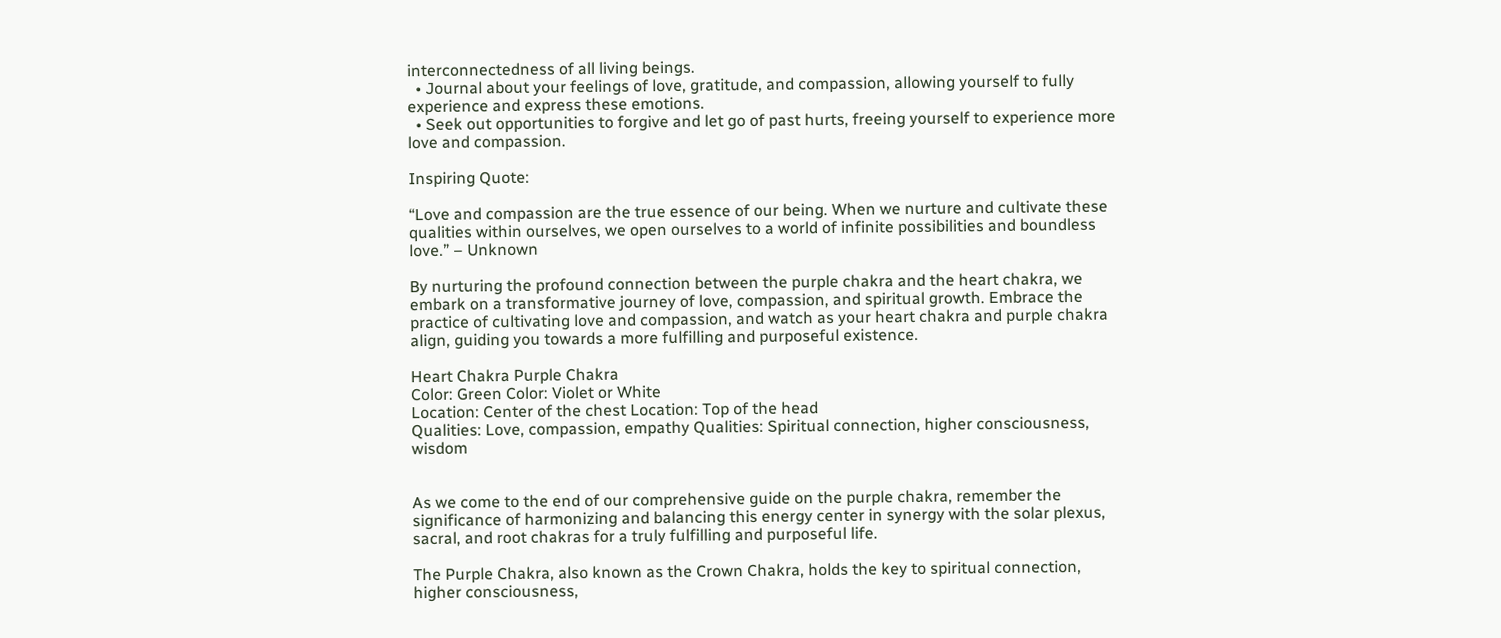interconnectedness of all living beings.
  • Journal about your feelings of love, gratitude, and compassion, allowing yourself to fully experience and express these emotions.
  • Seek out opportunities to forgive and let go of past hurts, freeing yourself to experience more love and compassion.

Inspiring Quote:

“Love and compassion are the true essence of our being. When we nurture and cultivate these qualities within ourselves, we open ourselves to a world of infinite possibilities and boundless love.” – Unknown

By nurturing the profound connection between the purple chakra and the heart chakra, we embark on a transformative journey of love, compassion, and spiritual growth. Embrace the practice of cultivating love and compassion, and watch as your heart chakra and purple chakra align, guiding you towards a more fulfilling and purposeful existence.

Heart Chakra Purple Chakra
Color: Green Color: Violet or White
Location: Center of the chest Location: Top of the head
Qualities: Love, compassion, empathy Qualities: Spiritual connection, higher consciousness, wisdom


As we come to the end of our comprehensive guide on the purple chakra, remember the significance of harmonizing and balancing this energy center in synergy with the solar plexus, sacral, and root chakras for a truly fulfilling and purposeful life.

The Purple Chakra, also known as the Crown Chakra, holds the key to spiritual connection, higher consciousness,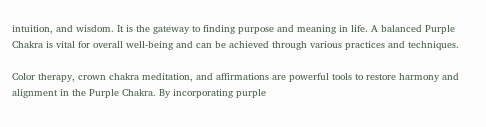intuition, and wisdom. It is the gateway to finding purpose and meaning in life. A balanced Purple Chakra is vital for overall well-being and can be achieved through various practices and techniques.

Color therapy, crown chakra meditation, and affirmations are powerful tools to restore harmony and alignment in the Purple Chakra. By incorporating purple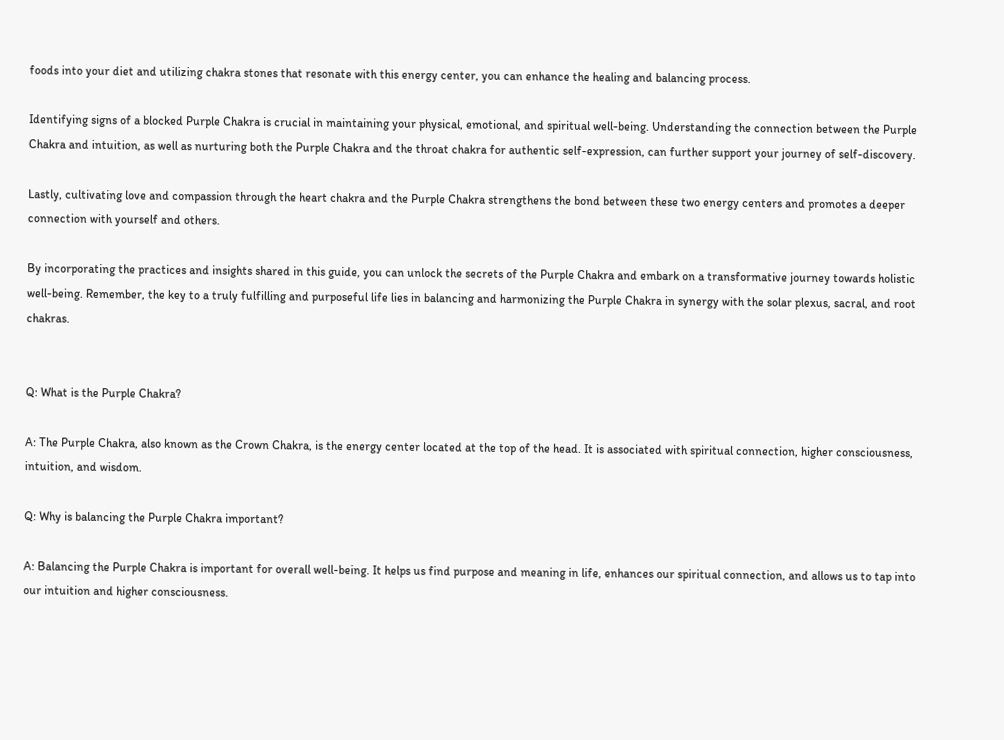foods into your diet and utilizing chakra stones that resonate with this energy center, you can enhance the healing and balancing process.

Identifying signs of a blocked Purple Chakra is crucial in maintaining your physical, emotional, and spiritual well-being. Understanding the connection between the Purple Chakra and intuition, as well as nurturing both the Purple Chakra and the throat chakra for authentic self-expression, can further support your journey of self-discovery.

Lastly, cultivating love and compassion through the heart chakra and the Purple Chakra strengthens the bond between these two energy centers and promotes a deeper connection with yourself and others.

By incorporating the practices and insights shared in this guide, you can unlock the secrets of the Purple Chakra and embark on a transformative journey towards holistic well-being. Remember, the key to a truly fulfilling and purposeful life lies in balancing and harmonizing the Purple Chakra in synergy with the solar plexus, sacral, and root chakras.


Q: What is the Purple Chakra?

A: The Purple Chakra, also known as the Crown Chakra, is the energy center located at the top of the head. It is associated with spiritual connection, higher consciousness, intuition, and wisdom.

Q: Why is balancing the Purple Chakra important?

A: Balancing the Purple Chakra is important for overall well-being. It helps us find purpose and meaning in life, enhances our spiritual connection, and allows us to tap into our intuition and higher consciousness.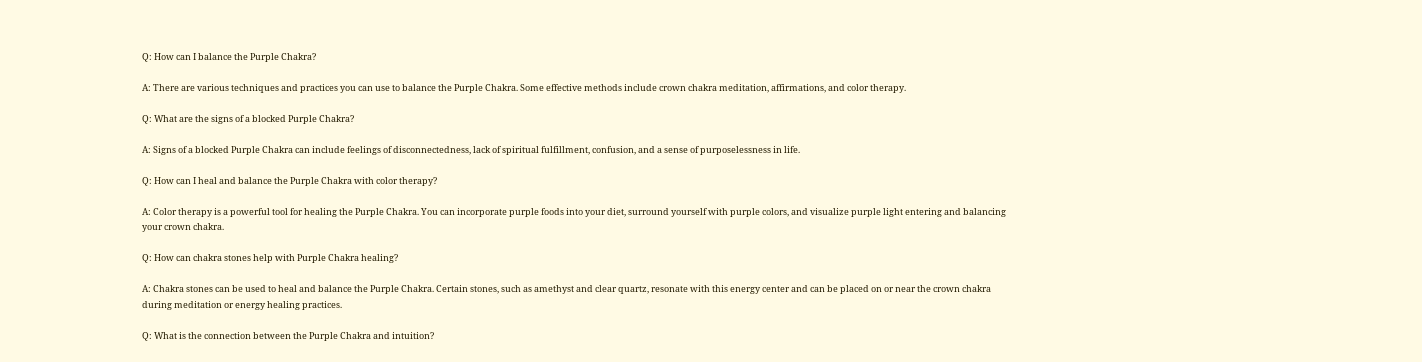Q: How can I balance the Purple Chakra?

A: There are various techniques and practices you can use to balance the Purple Chakra. Some effective methods include crown chakra meditation, affirmations, and color therapy.

Q: What are the signs of a blocked Purple Chakra?

A: Signs of a blocked Purple Chakra can include feelings of disconnectedness, lack of spiritual fulfillment, confusion, and a sense of purposelessness in life.

Q: How can I heal and balance the Purple Chakra with color therapy?

A: Color therapy is a powerful tool for healing the Purple Chakra. You can incorporate purple foods into your diet, surround yourself with purple colors, and visualize purple light entering and balancing your crown chakra.

Q: How can chakra stones help with Purple Chakra healing?

A: Chakra stones can be used to heal and balance the Purple Chakra. Certain stones, such as amethyst and clear quartz, resonate with this energy center and can be placed on or near the crown chakra during meditation or energy healing practices.

Q: What is the connection between the Purple Chakra and intuition?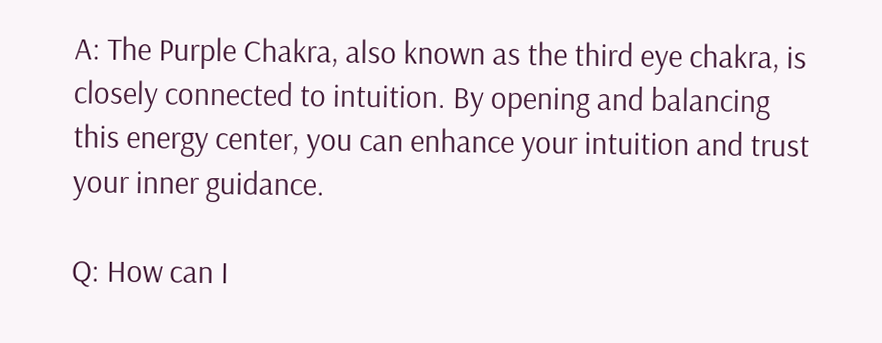A: The Purple Chakra, also known as the third eye chakra, is closely connected to intuition. By opening and balancing this energy center, you can enhance your intuition and trust your inner guidance.

Q: How can I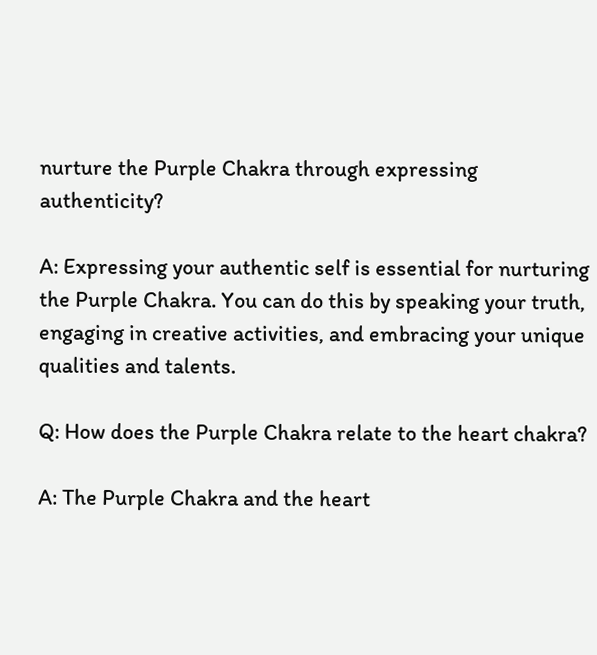nurture the Purple Chakra through expressing authenticity?

A: Expressing your authentic self is essential for nurturing the Purple Chakra. You can do this by speaking your truth, engaging in creative activities, and embracing your unique qualities and talents.

Q: How does the Purple Chakra relate to the heart chakra?

A: The Purple Chakra and the heart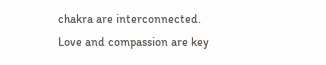chakra are interconnected. Love and compassion are key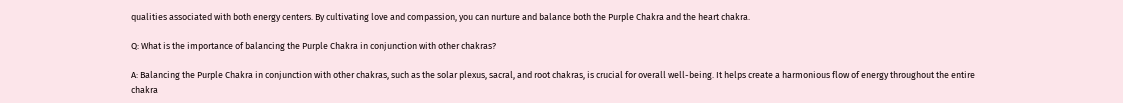qualities associated with both energy centers. By cultivating love and compassion, you can nurture and balance both the Purple Chakra and the heart chakra.

Q: What is the importance of balancing the Purple Chakra in conjunction with other chakras?

A: Balancing the Purple Chakra in conjunction with other chakras, such as the solar plexus, sacral, and root chakras, is crucial for overall well-being. It helps create a harmonious flow of energy throughout the entire chakra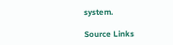system.

Source Links